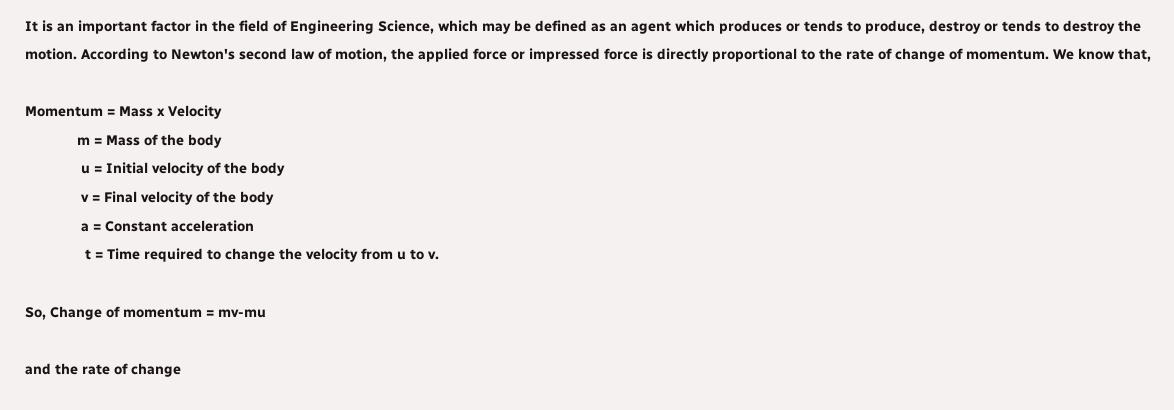It is an important factor in the field of Engineering Science, which may be defined as an agent which produces or tends to produce, destroy or tends to destroy the motion. According to Newton's second law of motion, the applied force or impressed force is directly proportional to the rate of change of momentum. We know that,

Momentum = Mass x Velocity
             m = Mass of the body
              u = Initial velocity of the body
              v = Final velocity of the body
              a = Constant acceleration
               t = Time required to change the velocity from u to v.

So, Change of momentum = mv-mu

and the rate of change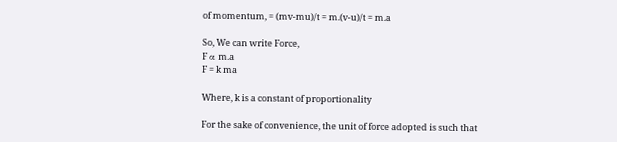of momentum, = (mv-mu)/t = m.(v-u)/t = m.a

So, We can write Force,
F α m.a
F = k ma

Where, k is a constant of proportionality

For the sake of convenience, the unit of force adopted is such that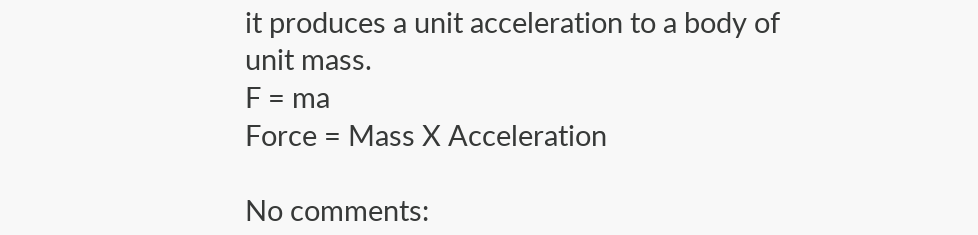it produces a unit acceleration to a body of unit mass.
F = ma
Force = Mass X Acceleration

No comments: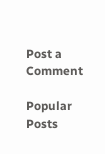Post a Comment

Popular Posts